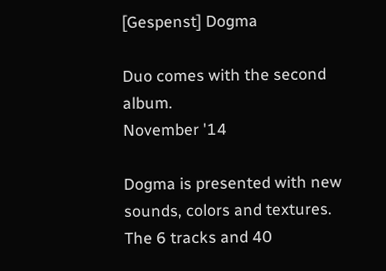[Gespenst] Dogma

Duo comes with the second album.
November '14

Dogma is presented with new sounds, colors and textures. The 6 tracks and 40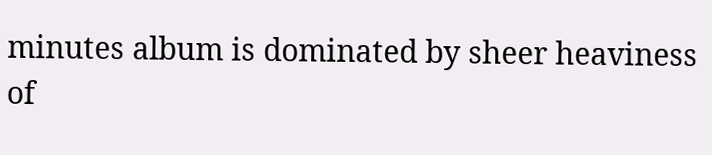minutes album is dominated by sheer heaviness of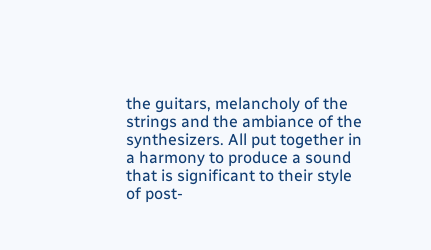the guitars, melancholy of the strings and the ambiance of the synthesizers. All put together in a harmony to produce a sound that is significant to their style of post-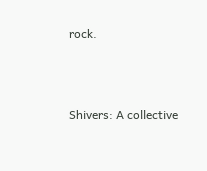rock.



Shivers: A collective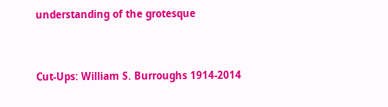understanding of the grotesque


Cut-Ups: William S. Burroughs 1914-2014